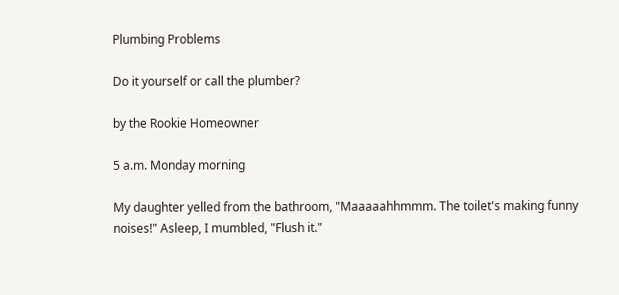Plumbing Problems

Do it yourself or call the plumber?

by the Rookie Homeowner

5 a.m. Monday morning

My daughter yelled from the bathroom, "Maaaaahhmmm. The toilet's making funny noises!" Asleep, I mumbled, "Flush it."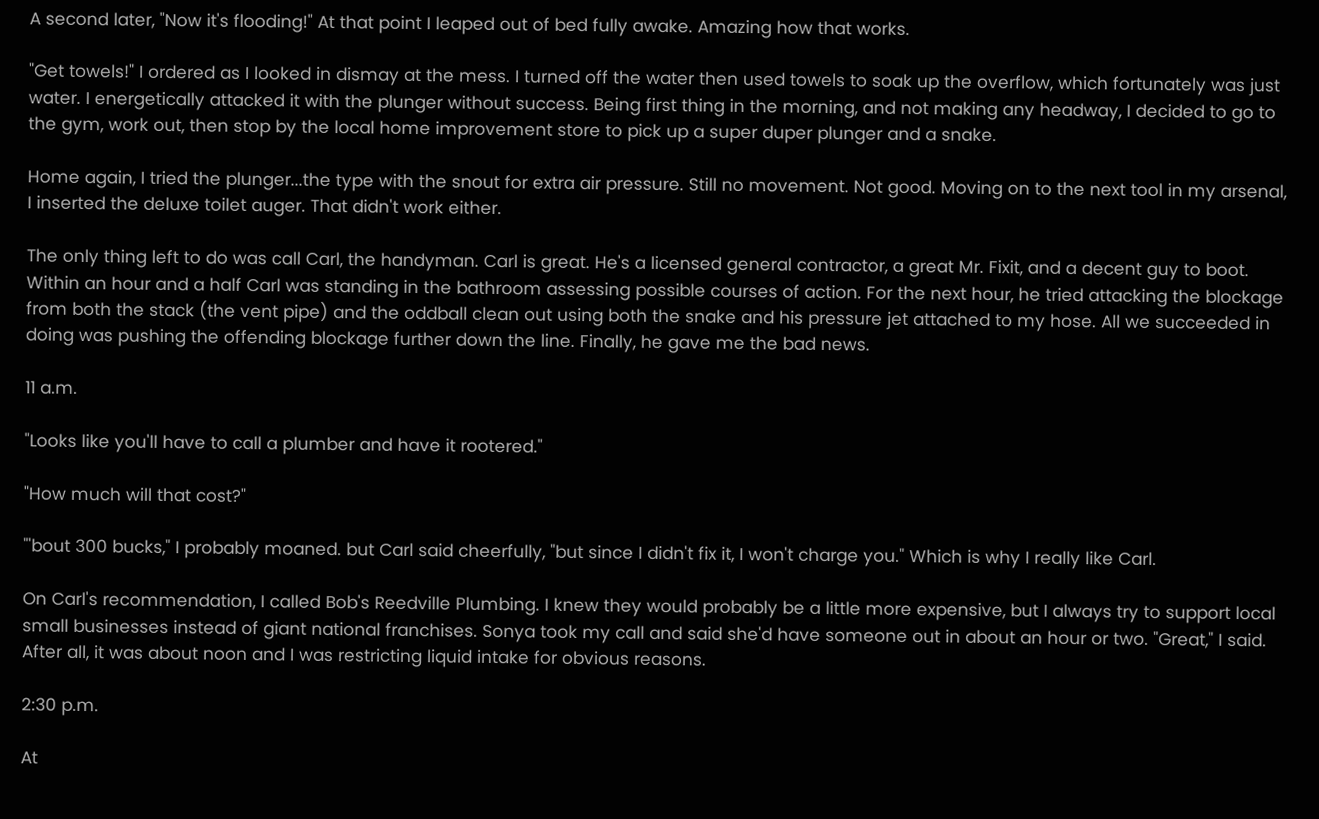A second later, "Now it's flooding!" At that point I leaped out of bed fully awake. Amazing how that works.

"Get towels!" I ordered as I looked in dismay at the mess. I turned off the water then used towels to soak up the overflow, which fortunately was just water. I energetically attacked it with the plunger without success. Being first thing in the morning, and not making any headway, I decided to go to the gym, work out, then stop by the local home improvement store to pick up a super duper plunger and a snake.

Home again, I tried the plunger...the type with the snout for extra air pressure. Still no movement. Not good. Moving on to the next tool in my arsenal, I inserted the deluxe toilet auger. That didn't work either.

The only thing left to do was call Carl, the handyman. Carl is great. He's a licensed general contractor, a great Mr. Fixit, and a decent guy to boot. Within an hour and a half Carl was standing in the bathroom assessing possible courses of action. For the next hour, he tried attacking the blockage from both the stack (the vent pipe) and the oddball clean out using both the snake and his pressure jet attached to my hose. All we succeeded in doing was pushing the offending blockage further down the line. Finally, he gave me the bad news.

11 a.m.

"Looks like you'll have to call a plumber and have it rootered."

"How much will that cost?"

"'bout 300 bucks," I probably moaned. but Carl said cheerfully, "but since I didn't fix it, I won't charge you." Which is why I really like Carl.

On Carl's recommendation, I called Bob's Reedville Plumbing. I knew they would probably be a little more expensive, but I always try to support local small businesses instead of giant national franchises. Sonya took my call and said she'd have someone out in about an hour or two. "Great," I said. After all, it was about noon and I was restricting liquid intake for obvious reasons.

2:30 p.m.

At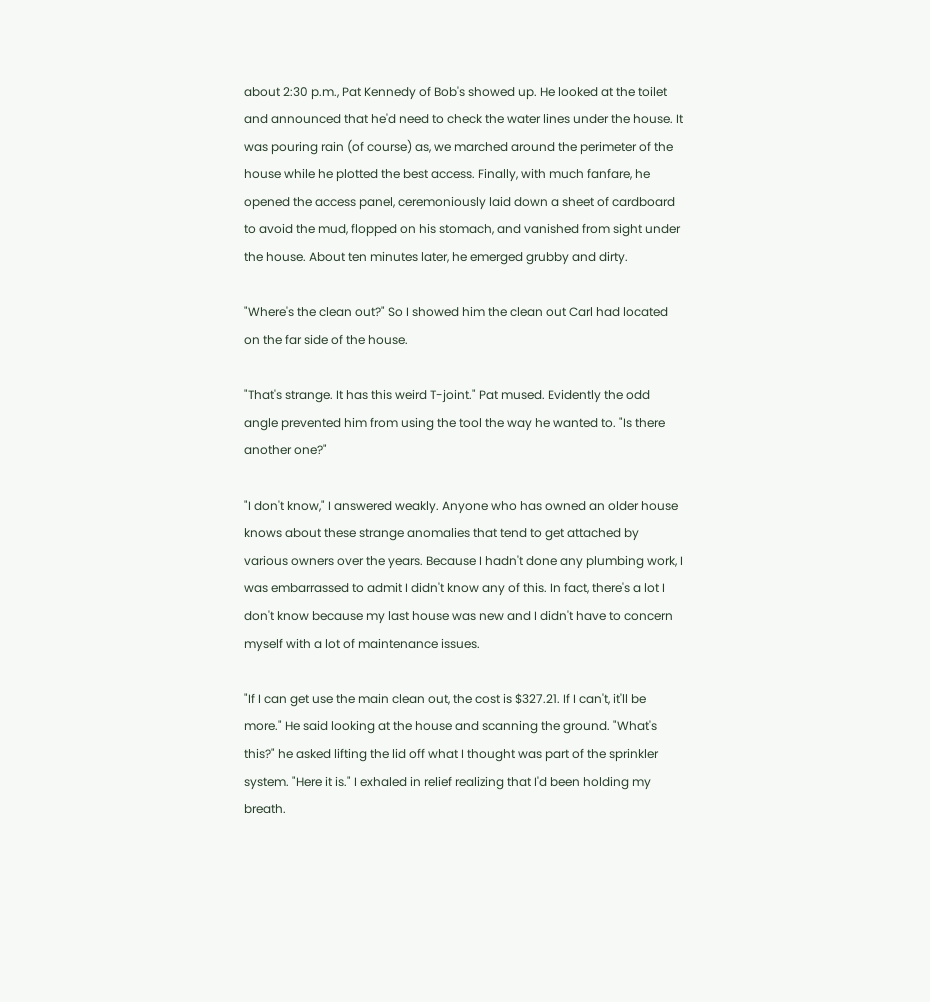about 2:30 p.m., Pat Kennedy of Bob's showed up. He looked at the toilet and announced that he'd need to check the water lines under the house. It was pouring rain (of course) as, we marched around the perimeter of the house while he plotted the best access. Finally, with much fanfare, he opened the access panel, ceremoniously laid down a sheet of cardboard to avoid the mud, flopped on his stomach, and vanished from sight under the house. About ten minutes later, he emerged grubby and dirty.

"Where's the clean out?" So I showed him the clean out Carl had located on the far side of the house.

"That's strange. It has this weird T-joint." Pat mused. Evidently the odd angle prevented him from using the tool the way he wanted to. "Is there another one?"

"I don't know," I answered weakly. Anyone who has owned an older house knows about these strange anomalies that tend to get attached by various owners over the years. Because I hadn't done any plumbing work, I was embarrassed to admit I didn't know any of this. In fact, there's a lot I don't know because my last house was new and I didn't have to concern myself with a lot of maintenance issues.

"If I can get use the main clean out, the cost is $327.21. If I can't, it'll be more." He said looking at the house and scanning the ground. "What's this?" he asked lifting the lid off what I thought was part of the sprinkler system. "Here it is." I exhaled in relief realizing that I'd been holding my breath.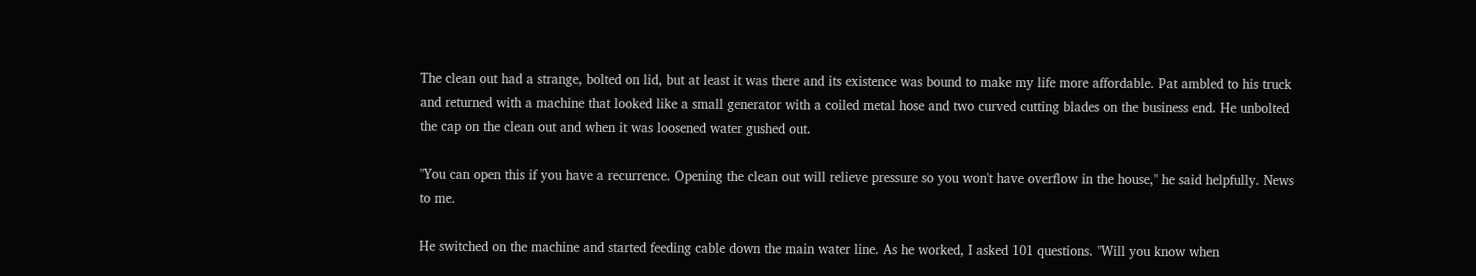The clean out had a strange, bolted on lid, but at least it was there and its existence was bound to make my life more affordable. Pat ambled to his truck and returned with a machine that looked like a small generator with a coiled metal hose and two curved cutting blades on the business end. He unbolted the cap on the clean out and when it was loosened water gushed out.

"You can open this if you have a recurrence. Opening the clean out will relieve pressure so you won't have overflow in the house," he said helpfully. News to me.

He switched on the machine and started feeding cable down the main water line. As he worked, I asked 101 questions. "Will you know when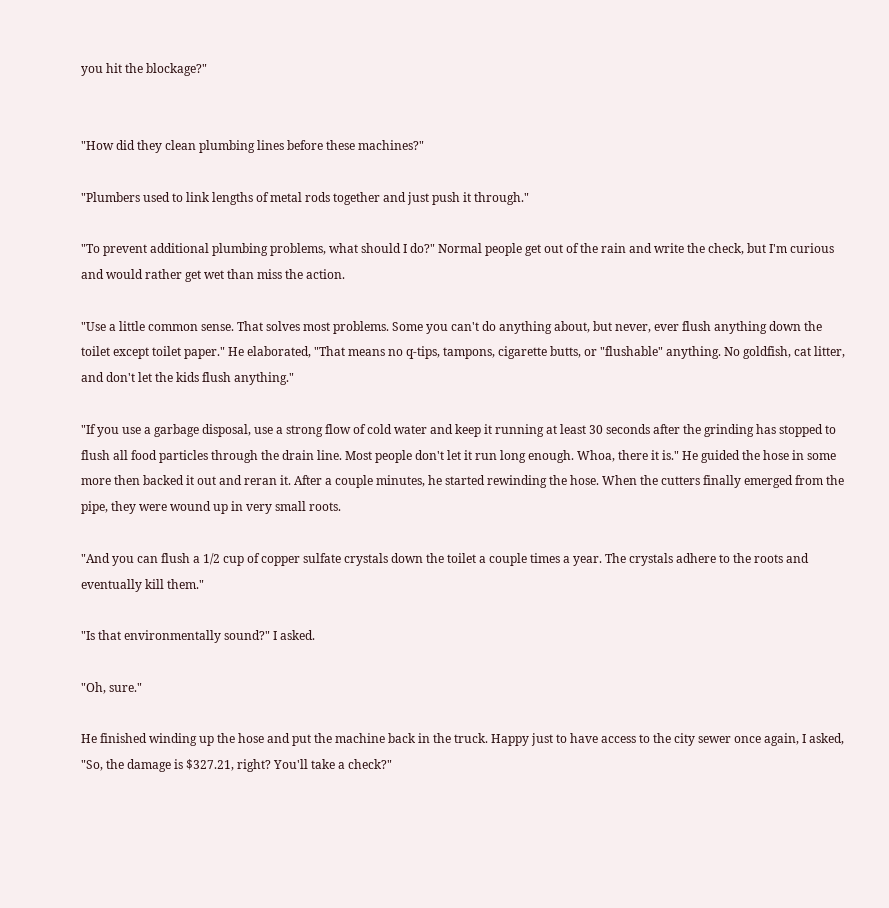you hit the blockage?"


"How did they clean plumbing lines before these machines?"

"Plumbers used to link lengths of metal rods together and just push it through."

"To prevent additional plumbing problems, what should I do?" Normal people get out of the rain and write the check, but I'm curious and would rather get wet than miss the action.

"Use a little common sense. That solves most problems. Some you can't do anything about, but never, ever flush anything down the toilet except toilet paper." He elaborated, "That means no q-tips, tampons, cigarette butts, or "flushable" anything. No goldfish, cat litter, and don't let the kids flush anything."

"If you use a garbage disposal, use a strong flow of cold water and keep it running at least 30 seconds after the grinding has stopped to flush all food particles through the drain line. Most people don't let it run long enough. Whoa, there it is." He guided the hose in some more then backed it out and reran it. After a couple minutes, he started rewinding the hose. When the cutters finally emerged from the pipe, they were wound up in very small roots.

"And you can flush a 1/2 cup of copper sulfate crystals down the toilet a couple times a year. The crystals adhere to the roots and eventually kill them."

"Is that environmentally sound?" I asked.

"Oh, sure."

He finished winding up the hose and put the machine back in the truck. Happy just to have access to the city sewer once again, I asked, "So, the damage is $327.21, right? You'll take a check?"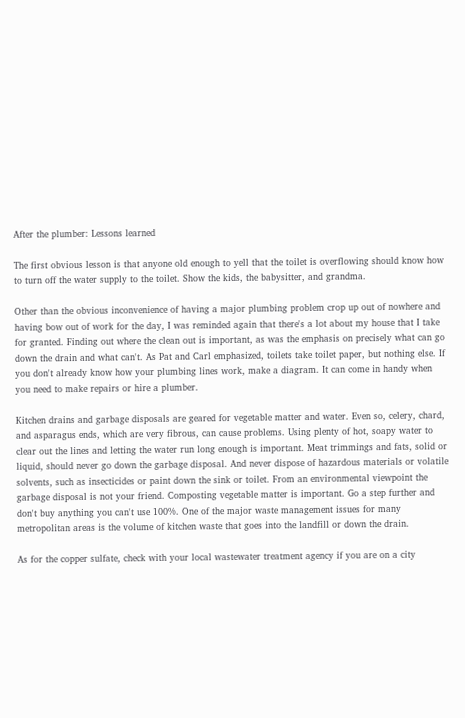After the plumber: Lessons learned

The first obvious lesson is that anyone old enough to yell that the toilet is overflowing should know how to turn off the water supply to the toilet. Show the kids, the babysitter, and grandma.

Other than the obvious inconvenience of having a major plumbing problem crop up out of nowhere and having bow out of work for the day, I was reminded again that there's a lot about my house that I take for granted. Finding out where the clean out is important, as was the emphasis on precisely what can go down the drain and what can't. As Pat and Carl emphasized, toilets take toilet paper, but nothing else. If you don't already know how your plumbing lines work, make a diagram. It can come in handy when you need to make repairs or hire a plumber.

Kitchen drains and garbage disposals are geared for vegetable matter and water. Even so, celery, chard, and asparagus ends, which are very fibrous, can cause problems. Using plenty of hot, soapy water to clear out the lines and letting the water run long enough is important. Meat trimmings and fats, solid or liquid, should never go down the garbage disposal. And never dispose of hazardous materials or volatile solvents, such as insecticides or paint down the sink or toilet. From an environmental viewpoint the garbage disposal is not your friend. Composting vegetable matter is important. Go a step further and don't buy anything you can't use 100%. One of the major waste management issues for many metropolitan areas is the volume of kitchen waste that goes into the landfill or down the drain.

As for the copper sulfate, check with your local wastewater treatment agency if you are on a city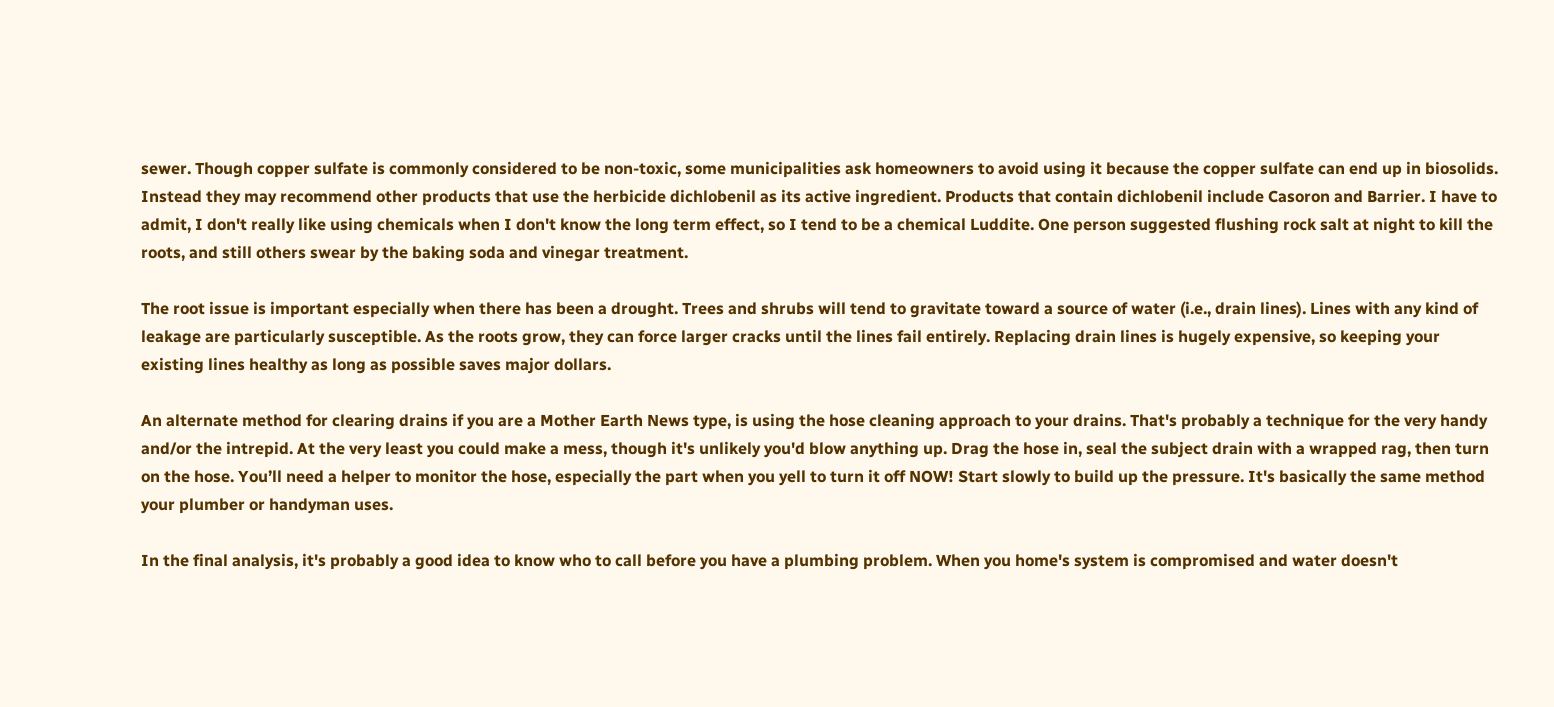sewer. Though copper sulfate is commonly considered to be non-toxic, some municipalities ask homeowners to avoid using it because the copper sulfate can end up in biosolids. Instead they may recommend other products that use the herbicide dichlobenil as its active ingredient. Products that contain dichlobenil include Casoron and Barrier. I have to admit, I don't really like using chemicals when I don't know the long term effect, so I tend to be a chemical Luddite. One person suggested flushing rock salt at night to kill the roots, and still others swear by the baking soda and vinegar treatment.

The root issue is important especially when there has been a drought. Trees and shrubs will tend to gravitate toward a source of water (i.e., drain lines). Lines with any kind of leakage are particularly susceptible. As the roots grow, they can force larger cracks until the lines fail entirely. Replacing drain lines is hugely expensive, so keeping your existing lines healthy as long as possible saves major dollars.

An alternate method for clearing drains if you are a Mother Earth News type, is using the hose cleaning approach to your drains. That's probably a technique for the very handy and/or the intrepid. At the very least you could make a mess, though it's unlikely you'd blow anything up. Drag the hose in, seal the subject drain with a wrapped rag, then turn on the hose. You’ll need a helper to monitor the hose, especially the part when you yell to turn it off NOW! Start slowly to build up the pressure. It's basically the same method your plumber or handyman uses.

In the final analysis, it's probably a good idea to know who to call before you have a plumbing problem. When you home's system is compromised and water doesn't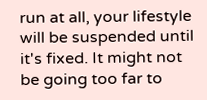run at all, your lifestyle will be suspended until it's fixed. It might not be going too far to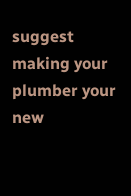suggest making your plumber your new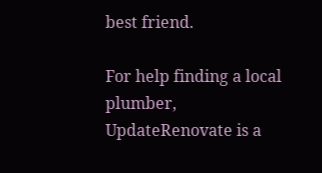best friend.

For help finding a local plumber, UpdateRenovate is a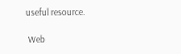useful resource.

 Web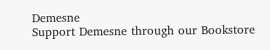Demesne
Support Demesne through our Bookstore